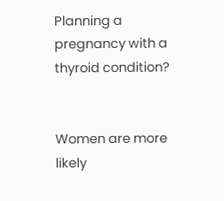Planning a pregnancy with a thyroid condition?


Women are more likely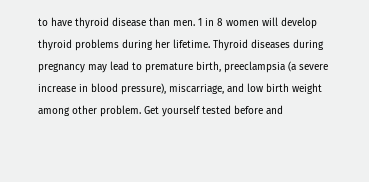to have thyroid disease than men. 1 in 8 women will develop thyroid problems during her lifetime. Thyroid diseases during pregnancy may lead to premature birth, preeclampsia (a severe increase in blood pressure), miscarriage, and low birth weight among other problem. Get yourself tested before and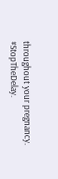throughout your pregnancy. #StopTheDelay.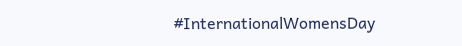#InternationalWomensDay